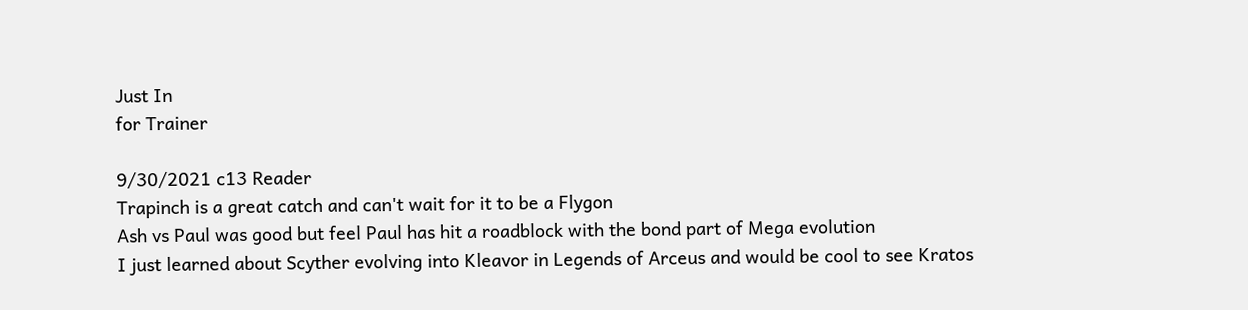Just In
for Trainer

9/30/2021 c13 Reader
Trapinch is a great catch and can't wait for it to be a Flygon
Ash vs Paul was good but feel Paul has hit a roadblock with the bond part of Mega evolution
I just learned about Scyther evolving into Kleavor in Legends of Arceus and would be cool to see Kratos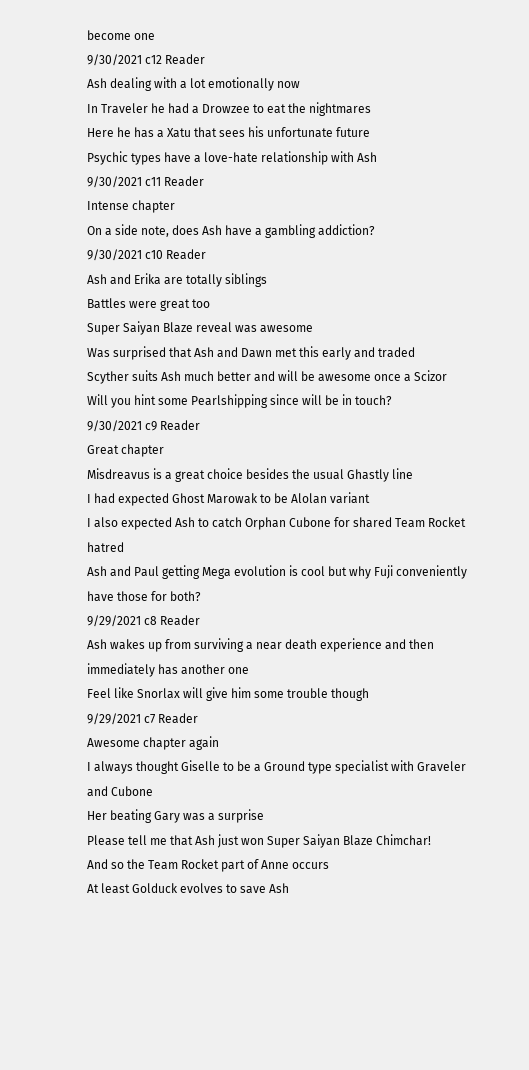become one
9/30/2021 c12 Reader
Ash dealing with a lot emotionally now
In Traveler he had a Drowzee to eat the nightmares
Here he has a Xatu that sees his unfortunate future
Psychic types have a love-hate relationship with Ash
9/30/2021 c11 Reader
Intense chapter
On a side note, does Ash have a gambling addiction?
9/30/2021 c10 Reader
Ash and Erika are totally siblings
Battles were great too
Super Saiyan Blaze reveal was awesome
Was surprised that Ash and Dawn met this early and traded
Scyther suits Ash much better and will be awesome once a Scizor
Will you hint some Pearlshipping since will be in touch?
9/30/2021 c9 Reader
Great chapter
Misdreavus is a great choice besides the usual Ghastly line
I had expected Ghost Marowak to be Alolan variant
I also expected Ash to catch Orphan Cubone for shared Team Rocket hatred
Ash and Paul getting Mega evolution is cool but why Fuji conveniently have those for both?
9/29/2021 c8 Reader
Ash wakes up from surviving a near death experience and then immediately has another one
Feel like Snorlax will give him some trouble though
9/29/2021 c7 Reader
Awesome chapter again
I always thought Giselle to be a Ground type specialist with Graveler and Cubone
Her beating Gary was a surprise
Please tell me that Ash just won Super Saiyan Blaze Chimchar!
And so the Team Rocket part of Anne occurs
At least Golduck evolves to save Ash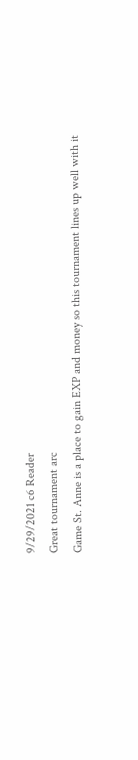9/29/2021 c6 Reader
Great tournament arc
Game St. Anne is a place to gain EXP and money so this tournament lines up well with it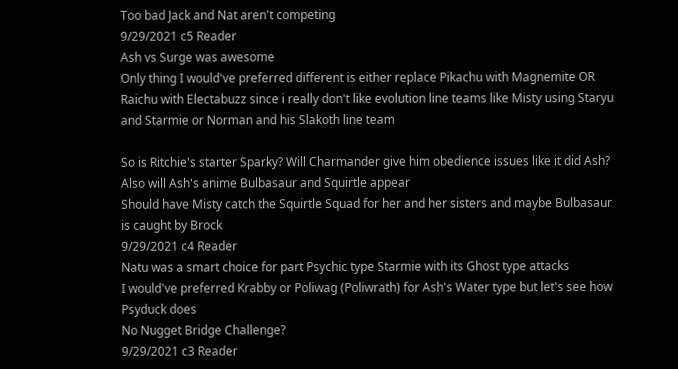Too bad Jack and Nat aren't competing
9/29/2021 c5 Reader
Ash vs Surge was awesome
Only thing I would've preferred different is either replace Pikachu with Magnemite OR Raichu with Electabuzz since i really don't like evolution line teams like Misty using Staryu and Starmie or Norman and his Slakoth line team

So is Ritchie's starter Sparky? Will Charmander give him obedience issues like it did Ash? Also will Ash's anime Bulbasaur and Squirtle appear
Should have Misty catch the Squirtle Squad for her and her sisters and maybe Bulbasaur is caught by Brock
9/29/2021 c4 Reader
Natu was a smart choice for part Psychic type Starmie with its Ghost type attacks
I would've preferred Krabby or Poliwag (Poliwrath) for Ash's Water type but let's see how Psyduck does
No Nugget Bridge Challenge?
9/29/2021 c3 Reader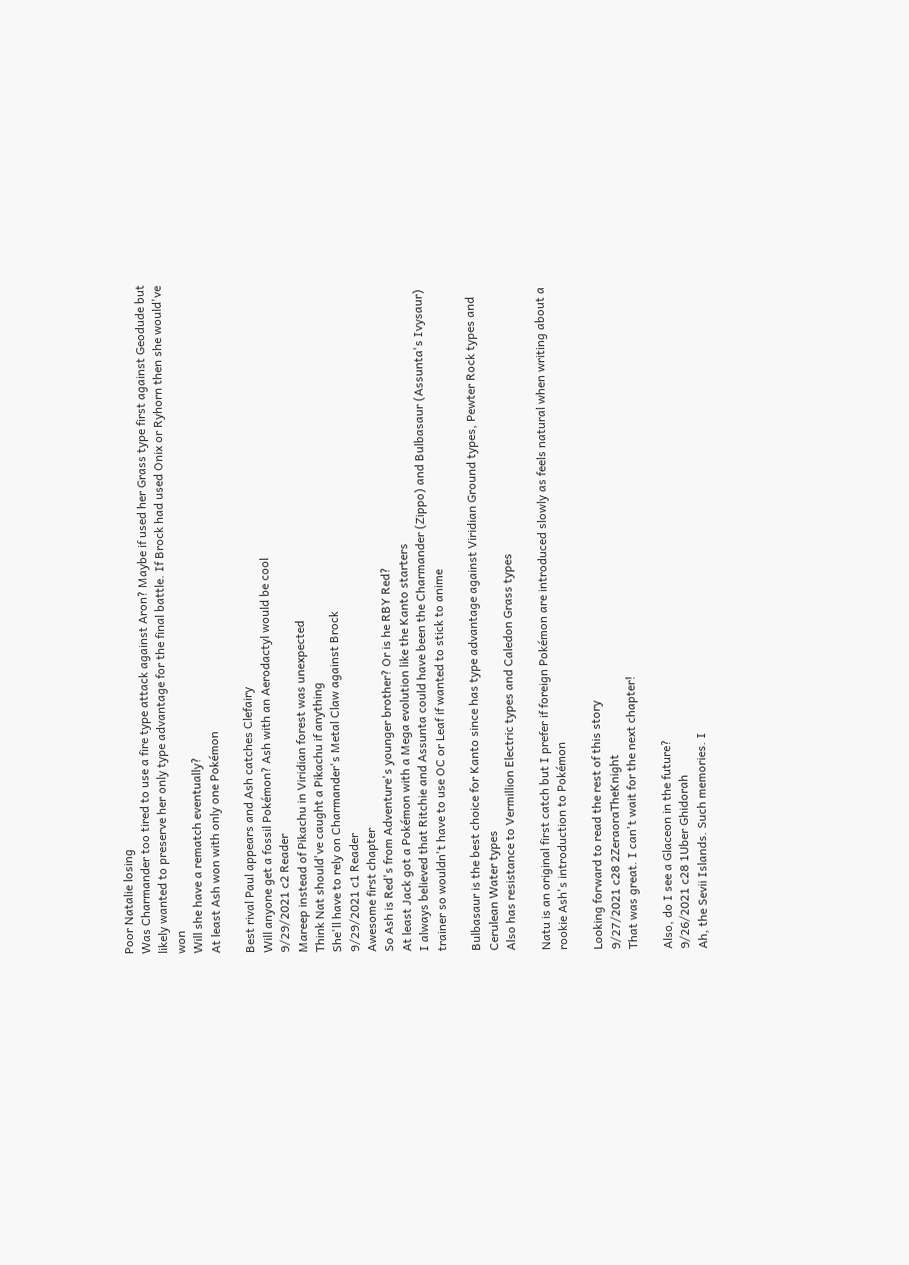Poor Natalie losing
Was Charmander too tired to use a fire type attack against Aron? Maybe if used her Grass type first against Geodude but likely wanted to preserve her only type advantage for the final battle. If Brock had used Onix or Ryhorn then she would've won
Will she have a rematch eventually?
At least Ash won with only one Pokémon

Best rival Paul appears and Ash catches Clefairy
Will anyone get a fossil Pokémon? Ash with an Aerodactyl would be cool
9/29/2021 c2 Reader
Mareep instead of Pikachu in Viridian forest was unexpected
Think Nat should've caught a Pikachu if anything
She'll have to rely on Charmander's Metal Claw against Brock
9/29/2021 c1 Reader
Awesome first chapter
So Ash is Red's from Adventure's younger brother? Or is he RBY Red?
At least Jack got a Pokémon with a Mega evolution like the Kanto starters
I always believed that Ritchie and Assunta could have been the Charmander (Zippo) and Bulbasaur (Assunta's Ivysaur) trainer so wouldn't have to use OC or Leaf if wanted to stick to anime

Bulbasaur is the best choice for Kanto since has type advantage against Viridian Ground types, Pewter Rock types and Cerulean Water types
Also has resistance to Vermillion Electric types and Caledon Grass types

Natu is an original first catch but I prefer if foreign Pokémon are introduced slowly as feels natural when writing about a rookie Ash's introduction to Pokémon

Looking forward to read the rest of this story
9/27/2021 c28 2ZeraoraTheKnight
That was great. I can't wait for the next chapter!

Also, do I see a Glaceon in the future?
9/26/2021 c28 1Uber Ghidorah
Ah, the Sevii Islands. Such memories. I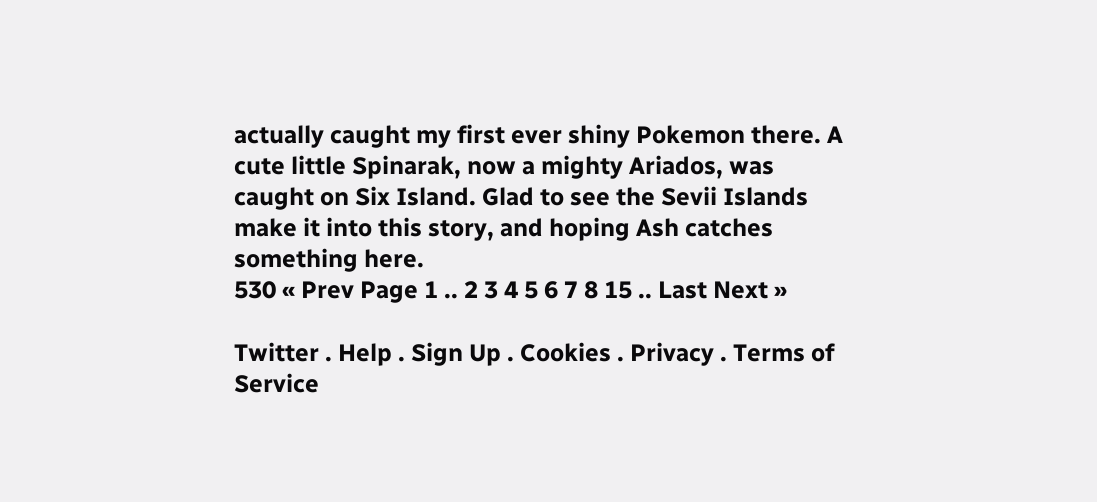actually caught my first ever shiny Pokemon there. A cute little Spinarak, now a mighty Ariados, was caught on Six Island. Glad to see the Sevii Islands make it into this story, and hoping Ash catches something here.
530 « Prev Page 1 .. 2 3 4 5 6 7 8 15 .. Last Next »

Twitter . Help . Sign Up . Cookies . Privacy . Terms of Service